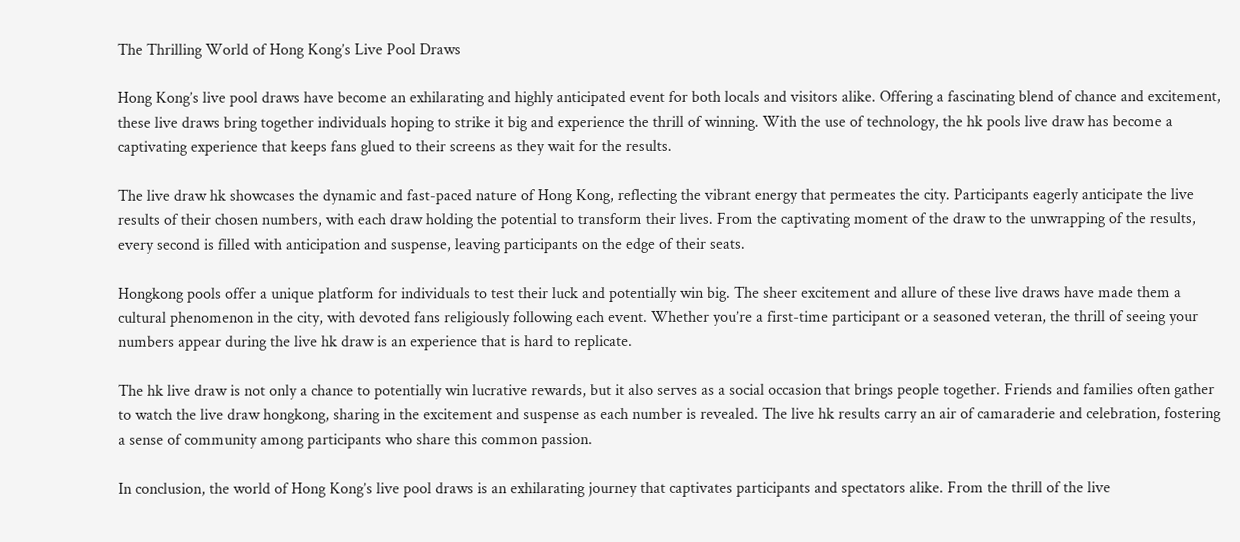The Thrilling World of Hong Kong’s Live Pool Draws

Hong Kong’s live pool draws have become an exhilarating and highly anticipated event for both locals and visitors alike. Offering a fascinating blend of chance and excitement, these live draws bring together individuals hoping to strike it big and experience the thrill of winning. With the use of technology, the hk pools live draw has become a captivating experience that keeps fans glued to their screens as they wait for the results.

The live draw hk showcases the dynamic and fast-paced nature of Hong Kong, reflecting the vibrant energy that permeates the city. Participants eagerly anticipate the live results of their chosen numbers, with each draw holding the potential to transform their lives. From the captivating moment of the draw to the unwrapping of the results, every second is filled with anticipation and suspense, leaving participants on the edge of their seats.

Hongkong pools offer a unique platform for individuals to test their luck and potentially win big. The sheer excitement and allure of these live draws have made them a cultural phenomenon in the city, with devoted fans religiously following each event. Whether you’re a first-time participant or a seasoned veteran, the thrill of seeing your numbers appear during the live hk draw is an experience that is hard to replicate.

The hk live draw is not only a chance to potentially win lucrative rewards, but it also serves as a social occasion that brings people together. Friends and families often gather to watch the live draw hongkong, sharing in the excitement and suspense as each number is revealed. The live hk results carry an air of camaraderie and celebration, fostering a sense of community among participants who share this common passion.

In conclusion, the world of Hong Kong’s live pool draws is an exhilarating journey that captivates participants and spectators alike. From the thrill of the live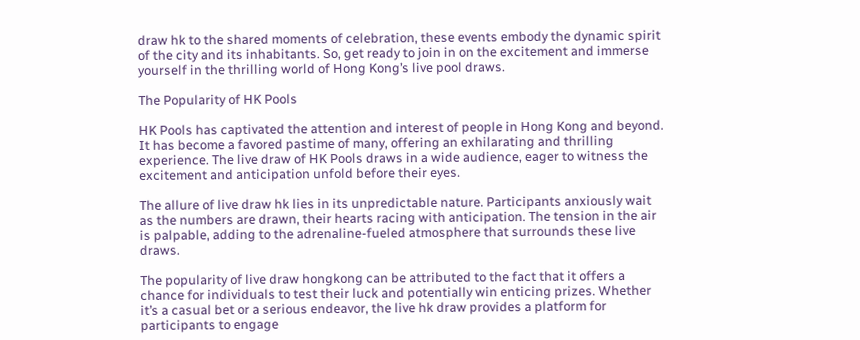draw hk to the shared moments of celebration, these events embody the dynamic spirit of the city and its inhabitants. So, get ready to join in on the excitement and immerse yourself in the thrilling world of Hong Kong’s live pool draws.

The Popularity of HK Pools

HK Pools has captivated the attention and interest of people in Hong Kong and beyond. It has become a favored pastime of many, offering an exhilarating and thrilling experience. The live draw of HK Pools draws in a wide audience, eager to witness the excitement and anticipation unfold before their eyes.

The allure of live draw hk lies in its unpredictable nature. Participants anxiously wait as the numbers are drawn, their hearts racing with anticipation. The tension in the air is palpable, adding to the adrenaline-fueled atmosphere that surrounds these live draws.

The popularity of live draw hongkong can be attributed to the fact that it offers a chance for individuals to test their luck and potentially win enticing prizes. Whether it’s a casual bet or a serious endeavor, the live hk draw provides a platform for participants to engage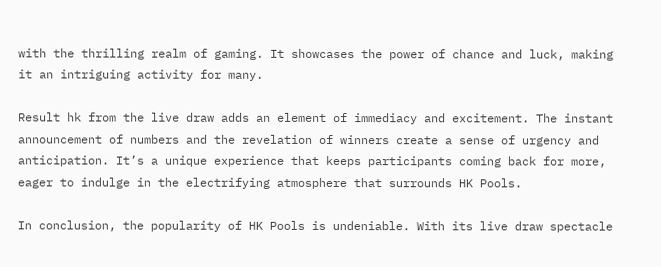with the thrilling realm of gaming. It showcases the power of chance and luck, making it an intriguing activity for many.

Result hk from the live draw adds an element of immediacy and excitement. The instant announcement of numbers and the revelation of winners create a sense of urgency and anticipation. It’s a unique experience that keeps participants coming back for more, eager to indulge in the electrifying atmosphere that surrounds HK Pools.

In conclusion, the popularity of HK Pools is undeniable. With its live draw spectacle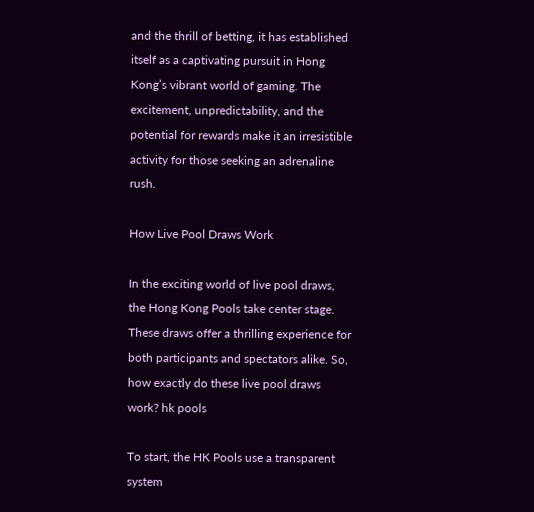and the thrill of betting, it has established itself as a captivating pursuit in Hong Kong’s vibrant world of gaming. The excitement, unpredictability, and the potential for rewards make it an irresistible activity for those seeking an adrenaline rush.

How Live Pool Draws Work

In the exciting world of live pool draws, the Hong Kong Pools take center stage. These draws offer a thrilling experience for both participants and spectators alike. So, how exactly do these live pool draws work? hk pools

To start, the HK Pools use a transparent system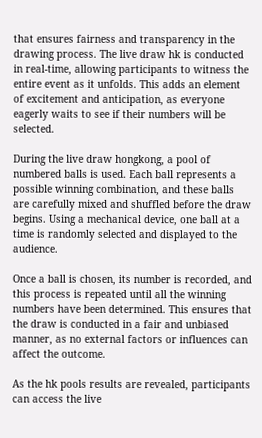that ensures fairness and transparency in the drawing process. The live draw hk is conducted in real-time, allowing participants to witness the entire event as it unfolds. This adds an element of excitement and anticipation, as everyone eagerly waits to see if their numbers will be selected.

During the live draw hongkong, a pool of numbered balls is used. Each ball represents a possible winning combination, and these balls are carefully mixed and shuffled before the draw begins. Using a mechanical device, one ball at a time is randomly selected and displayed to the audience.

Once a ball is chosen, its number is recorded, and this process is repeated until all the winning numbers have been determined. This ensures that the draw is conducted in a fair and unbiased manner, as no external factors or influences can affect the outcome.

As the hk pools results are revealed, participants can access the live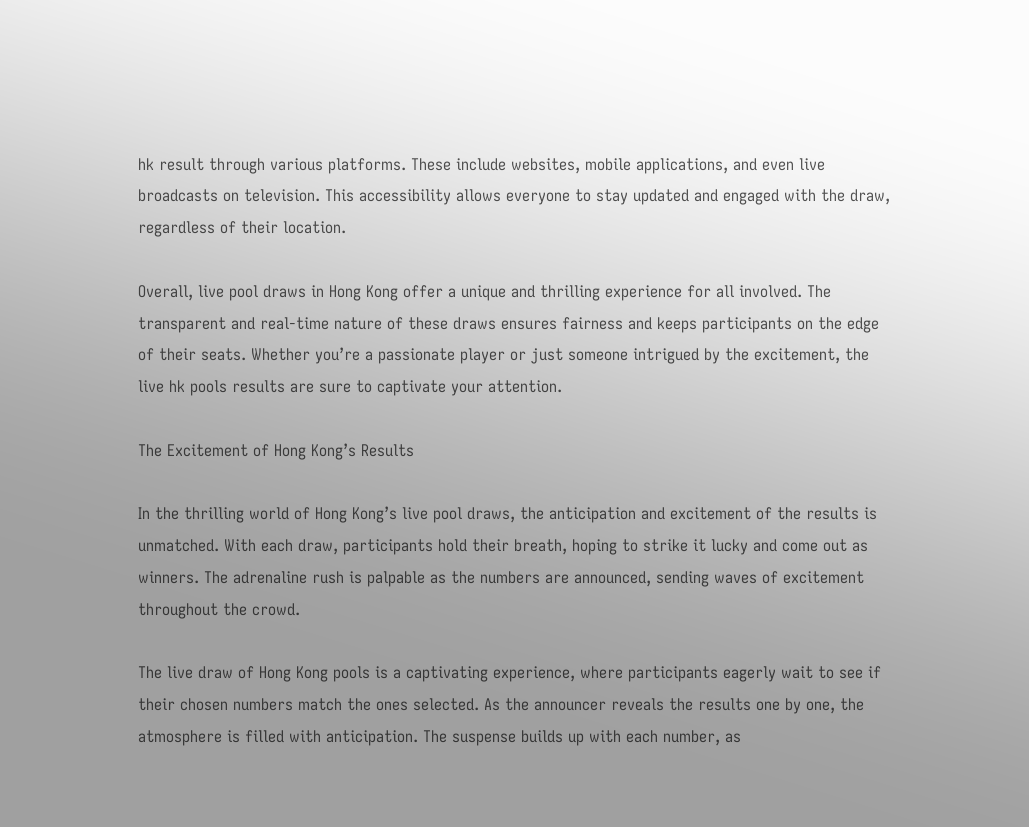hk result through various platforms. These include websites, mobile applications, and even live broadcasts on television. This accessibility allows everyone to stay updated and engaged with the draw, regardless of their location.

Overall, live pool draws in Hong Kong offer a unique and thrilling experience for all involved. The transparent and real-time nature of these draws ensures fairness and keeps participants on the edge of their seats. Whether you’re a passionate player or just someone intrigued by the excitement, the live hk pools results are sure to captivate your attention.

The Excitement of Hong Kong’s Results

In the thrilling world of Hong Kong’s live pool draws, the anticipation and excitement of the results is unmatched. With each draw, participants hold their breath, hoping to strike it lucky and come out as winners. The adrenaline rush is palpable as the numbers are announced, sending waves of excitement throughout the crowd.

The live draw of Hong Kong pools is a captivating experience, where participants eagerly wait to see if their chosen numbers match the ones selected. As the announcer reveals the results one by one, the atmosphere is filled with anticipation. The suspense builds up with each number, as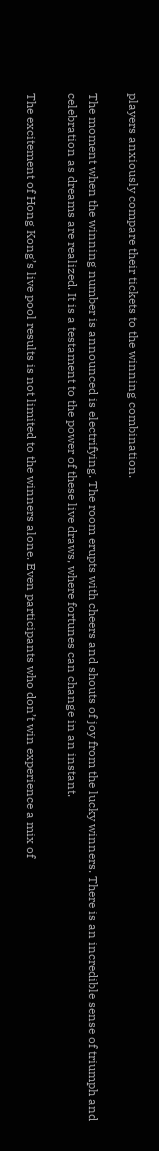players anxiously compare their tickets to the winning combination.

The moment when the winning number is announced is electrifying. The room erupts with cheers and shouts of joy from the lucky winners. There is an incredible sense of triumph and celebration as dreams are realized. It is a testament to the power of these live draws, where fortunes can change in an instant.

The excitement of Hong Kong’s live pool results is not limited to the winners alone. Even participants who don’t win experience a mix of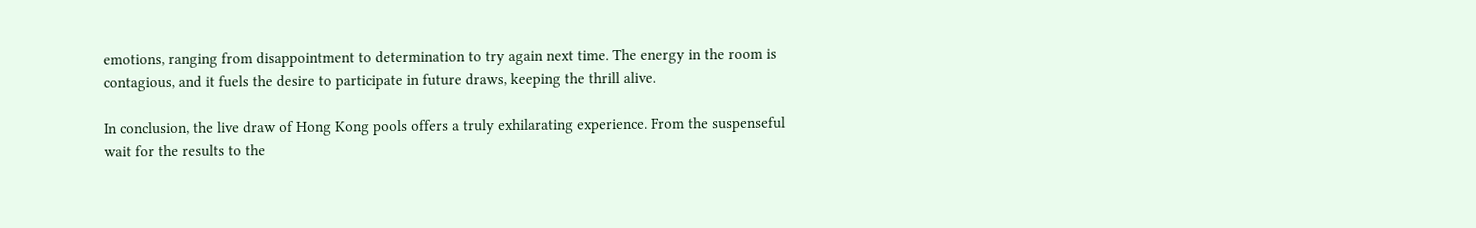emotions, ranging from disappointment to determination to try again next time. The energy in the room is contagious, and it fuels the desire to participate in future draws, keeping the thrill alive.

In conclusion, the live draw of Hong Kong pools offers a truly exhilarating experience. From the suspenseful wait for the results to the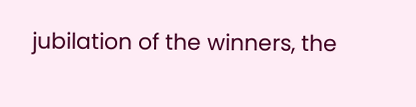jubilation of the winners, the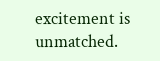excitement is unmatched.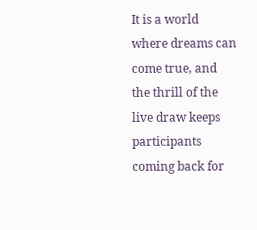It is a world where dreams can come true, and the thrill of the live draw keeps participants coming back for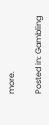more.

Posted in: Gambling